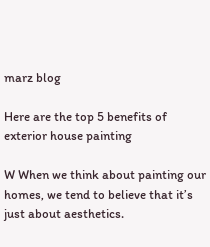marz blog

Here are the top 5 benefits of exterior house painting

W When we think about painting our homes, we tend to believe that it’s just about aesthetics.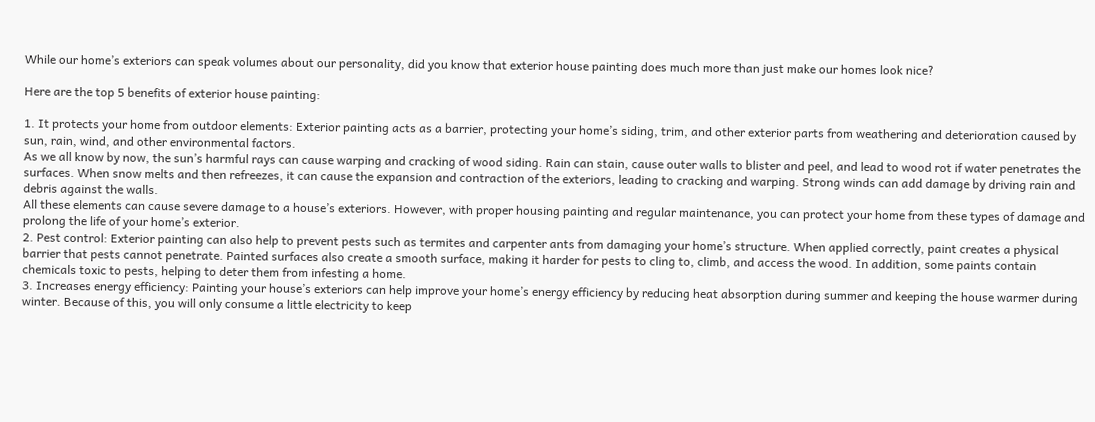While our home’s exteriors can speak volumes about our personality, did you know that exterior house painting does much more than just make our homes look nice?

Here are the top 5 benefits of exterior house painting:

1. It protects your home from outdoor elements: Exterior painting acts as a barrier, protecting your home’s siding, trim, and other exterior parts from weathering and deterioration caused by sun, rain, wind, and other environmental factors.
As we all know by now, the sun’s harmful rays can cause warping and cracking of wood siding. Rain can stain, cause outer walls to blister and peel, and lead to wood rot if water penetrates the surfaces. When snow melts and then refreezes, it can cause the expansion and contraction of the exteriors, leading to cracking and warping. Strong winds can add damage by driving rain and debris against the walls.
All these elements can cause severe damage to a house’s exteriors. However, with proper housing painting and regular maintenance, you can protect your home from these types of damage and prolong the life of your home’s exterior.
2. Pest control: Exterior painting can also help to prevent pests such as termites and carpenter ants from damaging your home’s structure. When applied correctly, paint creates a physical barrier that pests cannot penetrate. Painted surfaces also create a smooth surface, making it harder for pests to cling to, climb, and access the wood. In addition, some paints contain chemicals toxic to pests, helping to deter them from infesting a home.
3. Increases energy efficiency: Painting your house’s exteriors can help improve your home’s energy efficiency by reducing heat absorption during summer and keeping the house warmer during winter. Because of this, you will only consume a little electricity to keep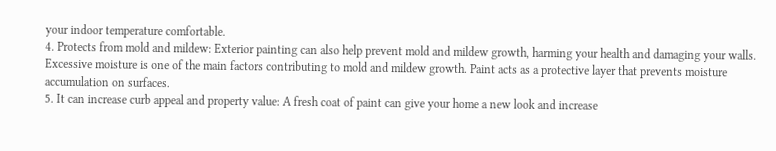your indoor temperature comfortable.
4. Protects from mold and mildew: Exterior painting can also help prevent mold and mildew growth, harming your health and damaging your walls. Excessive moisture is one of the main factors contributing to mold and mildew growth. Paint acts as a protective layer that prevents moisture accumulation on surfaces.
5. It can increase curb appeal and property value: A fresh coat of paint can give your home a new look and increase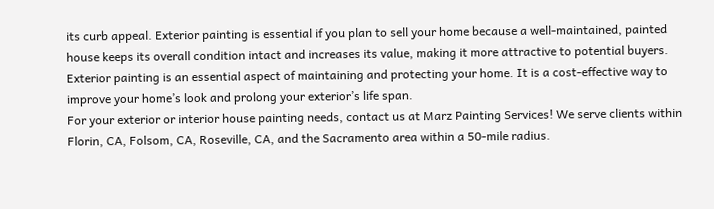its curb appeal. Exterior painting is essential if you plan to sell your home because a well-maintained, painted house keeps its overall condition intact and increases its value, making it more attractive to potential buyers.
Exterior painting is an essential aspect of maintaining and protecting your home. It is a cost-effective way to improve your home’s look and prolong your exterior’s life span.
For your exterior or interior house painting needs, contact us at Marz Painting Services! We serve clients within Florin, CA, Folsom, CA, Roseville, CA, and the Sacramento area within a 50-mile radius.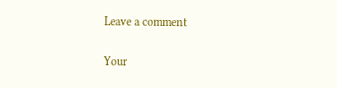Leave a comment

Your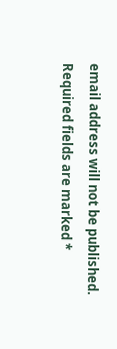email address will not be published. Required fields are marked *